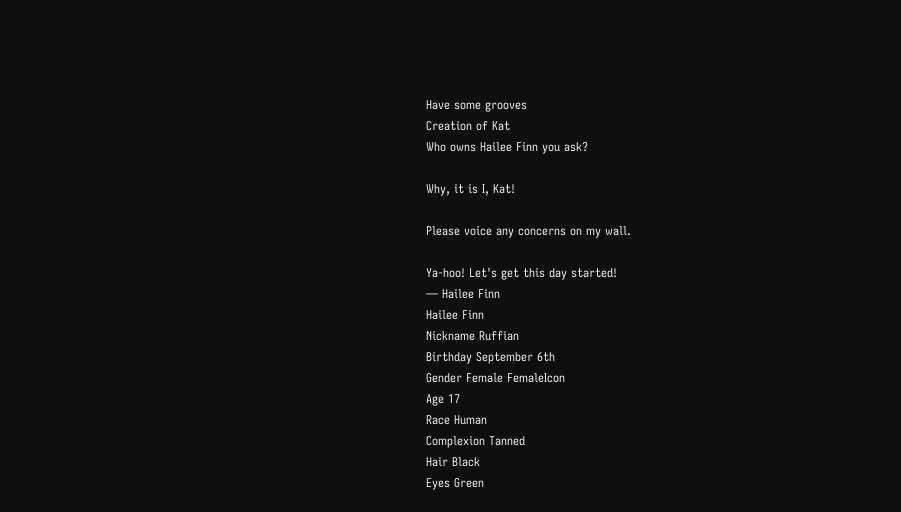Have some grooves
Creation of Kat
Who owns Hailee Finn you ask?

Why, it is I, Kat!

Please voice any concerns on my wall.

Ya-hoo! Let's get this day started!
— Hailee Finn
Hailee Finn
Nickname Ruffian
Birthday September 6th
Gender Female FemaleIcon
Age 17
Race Human
Complexion Tanned
Hair Black
Eyes Green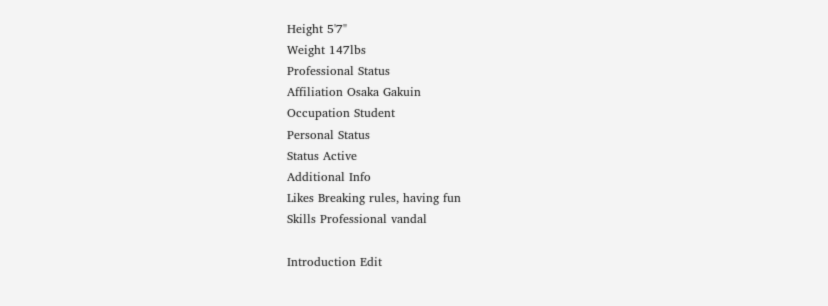Height 5'7"
Weight 147lbs
Professional Status
Affiliation Osaka Gakuin
Occupation Student
Personal Status
Status Active
Additional Info
Likes Breaking rules, having fun
Skills Professional vandal

Introduction Edit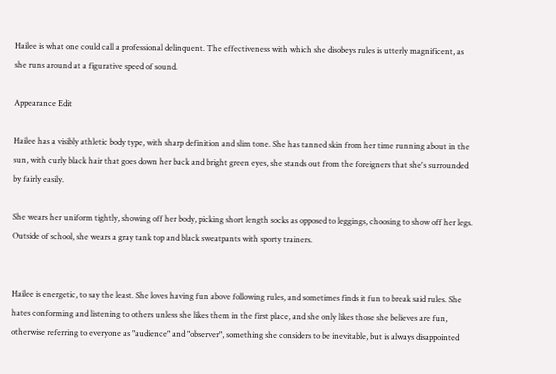Hailee is what one could call a professional delinquent. The effectiveness with which she disobeys rules is utterly magnificent, as she runs around at a figurative speed of sound.

Appearance Edit

Hailee has a visibly athletic body type, with sharp definition and slim tone. She has tanned skin from her time running about in the sun, with curly black hair that goes down her back and bright green eyes, she stands out from the foreigners that she's surrounded by fairly easily.

She wears her uniform tightly, showing off her body, picking short length socks as opposed to leggings, choosing to show off her legs. Outside of school, she wears a gray tank top and black sweatpants with sporty trainers.


Hailee is energetic, to say the least. She loves having fun above following rules, and sometimes finds it fun to break said rules. She hates conforming and listening to others unless she likes them in the first place, and she only likes those she believes are fun, otherwise referring to everyone as "audience" and "observer", something she considers to be inevitable, but is always disappointed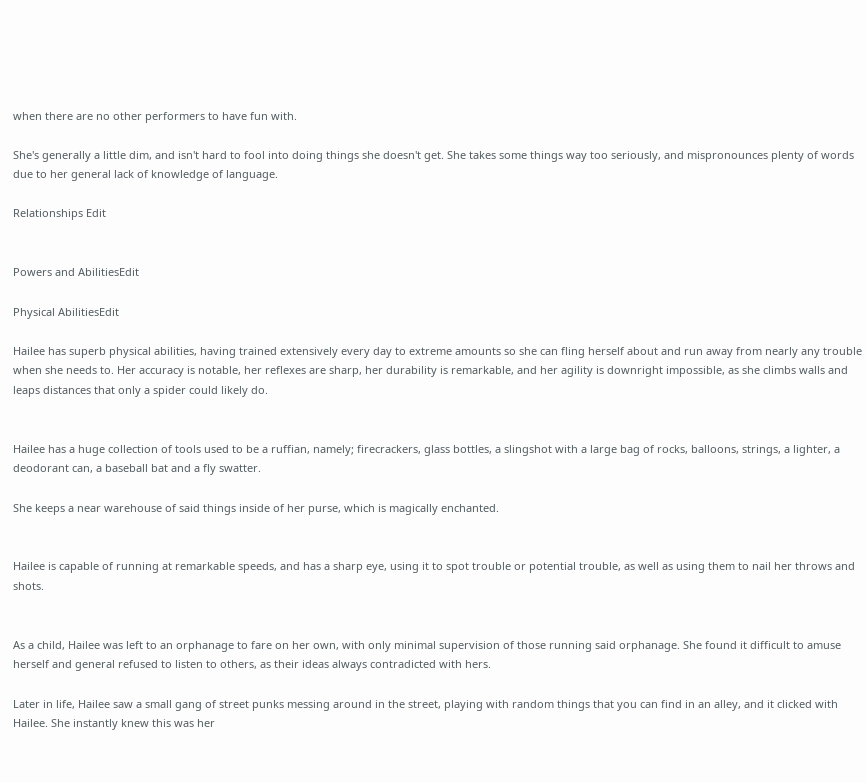when there are no other performers to have fun with.

She's generally a little dim, and isn't hard to fool into doing things she doesn't get. She takes some things way too seriously, and mispronounces plenty of words due to her general lack of knowledge of language.

Relationships Edit


Powers and AbilitiesEdit

Physical AbilitiesEdit

Hailee has superb physical abilities, having trained extensively every day to extreme amounts so she can fling herself about and run away from nearly any trouble when she needs to. Her accuracy is notable, her reflexes are sharp, her durability is remarkable, and her agility is downright impossible, as she climbs walls and leaps distances that only a spider could likely do.


Hailee has a huge collection of tools used to be a ruffian, namely; firecrackers, glass bottles, a slingshot with a large bag of rocks, balloons, strings, a lighter, a deodorant can, a baseball bat and a fly swatter.

She keeps a near warehouse of said things inside of her purse, which is magically enchanted.


Hailee is capable of running at remarkable speeds, and has a sharp eye, using it to spot trouble or potential trouble, as well as using them to nail her throws and shots.


As a child, Hailee was left to an orphanage to fare on her own, with only minimal supervision of those running said orphanage. She found it difficult to amuse herself and general refused to listen to others, as their ideas always contradicted with hers.

Later in life, Hailee saw a small gang of street punks messing around in the street, playing with random things that you can find in an alley, and it clicked with Hailee. She instantly knew this was her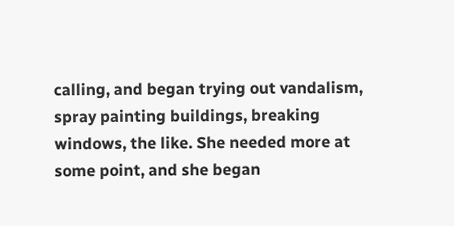calling, and began trying out vandalism, spray painting buildings, breaking windows, the like. She needed more at some point, and she began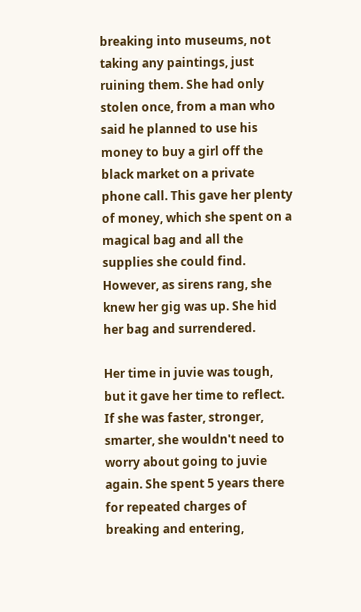breaking into museums, not taking any paintings, just ruining them. She had only stolen once, from a man who said he planned to use his money to buy a girl off the black market on a private phone call. This gave her plenty of money, which she spent on a magical bag and all the supplies she could find. However, as sirens rang, she knew her gig was up. She hid her bag and surrendered.

Her time in juvie was tough, but it gave her time to reflect. If she was faster, stronger, smarter, she wouldn't need to worry about going to juvie again. She spent 5 years there for repeated charges of breaking and entering,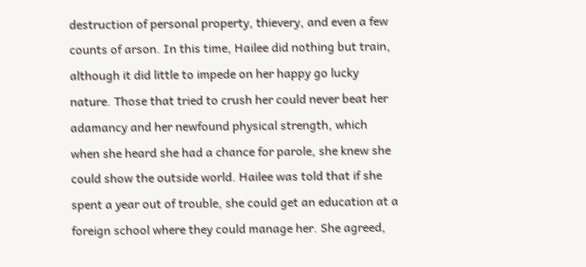destruction of personal property, thievery, and even a few counts of arson. In this time, Hailee did nothing but train, although it did little to impede on her happy go lucky nature. Those that tried to crush her could never beat her adamancy and her newfound physical strength, which when she heard she had a chance for parole, she knew she could show the outside world. Hailee was told that if she spent a year out of trouble, she could get an education at a foreign school where they could manage her. She agreed,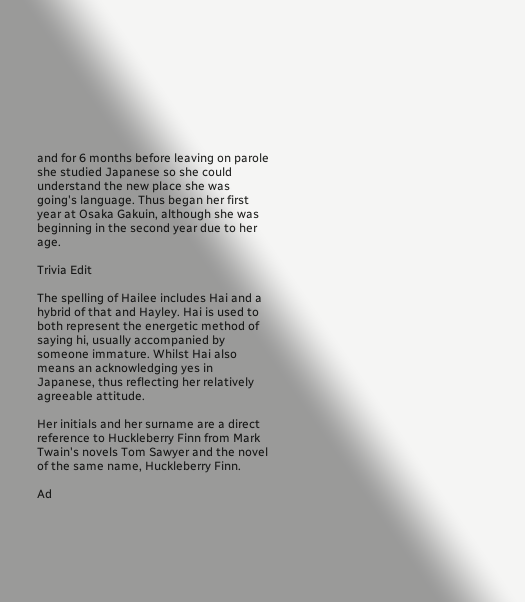and for 6 months before leaving on parole she studied Japanese so she could understand the new place she was going's language. Thus began her first year at Osaka Gakuin, although she was beginning in the second year due to her age.

Trivia Edit

The spelling of Hailee includes Hai and a hybrid of that and Hayley. Hai is used to both represent the energetic method of saying hi, usually accompanied by someone immature. Whilst Hai also means an acknowledging yes in Japanese, thus reflecting her relatively agreeable attitude.

Her initials and her surname are a direct reference to Huckleberry Finn from Mark Twain's novels Tom Sawyer and the novel of the same name, Huckleberry Finn.

Ad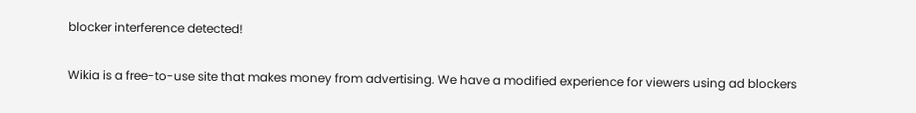blocker interference detected!

Wikia is a free-to-use site that makes money from advertising. We have a modified experience for viewers using ad blockers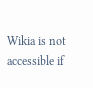Wikia is not accessible if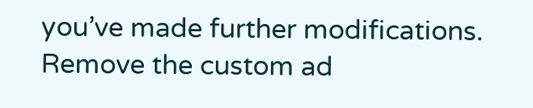you’ve made further modifications. Remove the custom ad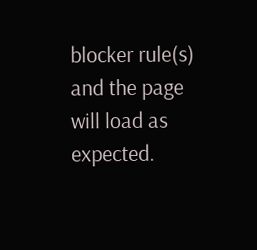blocker rule(s) and the page will load as expected.